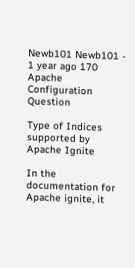Newb101 Newb101 - 1 year ago 170
Apache Configuration Question

Type of Indices supported by Apache Ignite

In the documentation for Apache ignite, it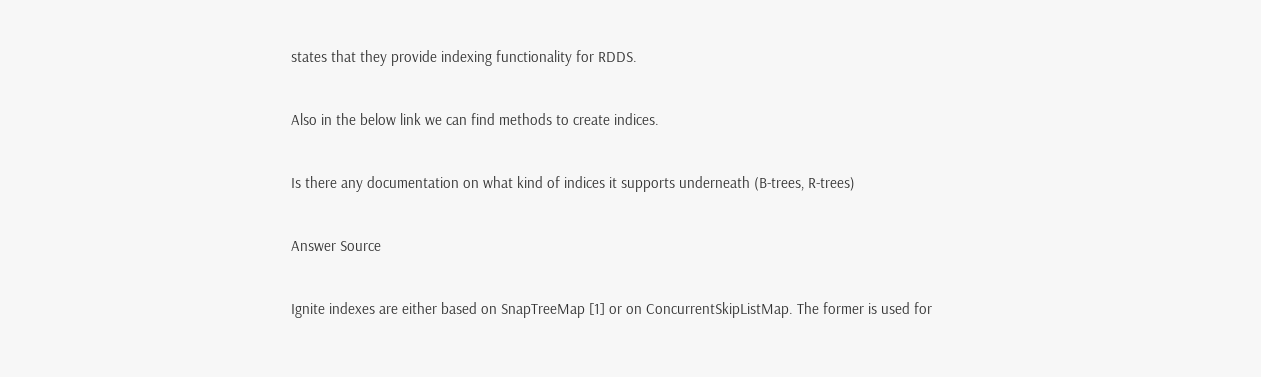states that they provide indexing functionality for RDDS.

Also in the below link we can find methods to create indices.

Is there any documentation on what kind of indices it supports underneath (B-trees, R-trees)

Answer Source

Ignite indexes are either based on SnapTreeMap [1] or on ConcurrentSkipListMap. The former is used for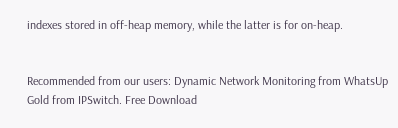indexes stored in off-heap memory, while the latter is for on-heap.


Recommended from our users: Dynamic Network Monitoring from WhatsUp Gold from IPSwitch. Free Download